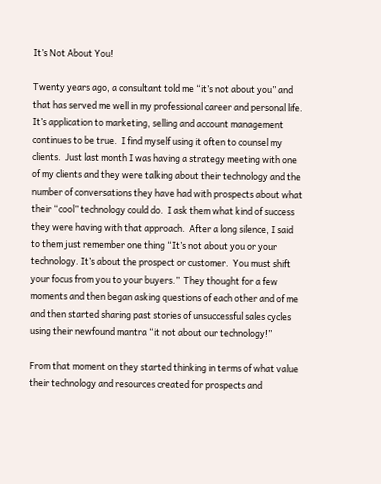It’s Not About You!

Twenty years ago, a consultant told me “it’s not about you” and that has served me well in my professional career and personal life.  It’s application to marketing, selling and account management continues to be true.  I find myself using it often to counsel my clients.  Just last month I was having a strategy meeting with one of my clients and they were talking about their technology and the number of conversations they have had with prospects about what their “cool” technology could do.  I ask them what kind of success they were having with that approach.  After a long silence, I said to them just remember one thing “It’s not about you or your technology. It’s about the prospect or customer.  You must shift your focus from you to your buyers.”  They thought for a few moments and then began asking questions of each other and of me and then started sharing past stories of unsuccessful sales cycles using their newfound mantra “it not about our technology!”

From that moment on they started thinking in terms of what value their technology and resources created for prospects and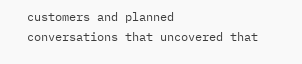customers and planned conversations that uncovered that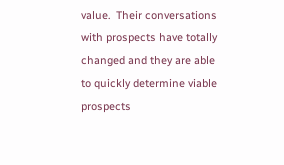value.  Their conversations with prospects have totally changed and they are able to quickly determine viable prospects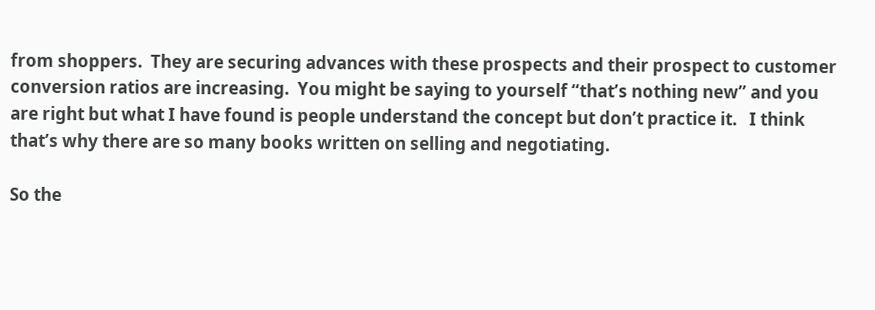from shoppers.  They are securing advances with these prospects and their prospect to customer conversion ratios are increasing.  You might be saying to yourself “that’s nothing new” and you are right but what I have found is people understand the concept but don’t practice it.   I think that’s why there are so many books written on selling and negotiating.

So the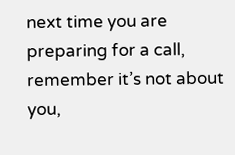next time you are preparing for a call, remember it’s not about you,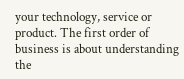your technology, service or product. The first order of business is about understanding the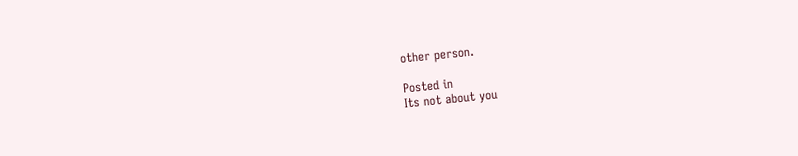other person.

Posted in
Its not about you